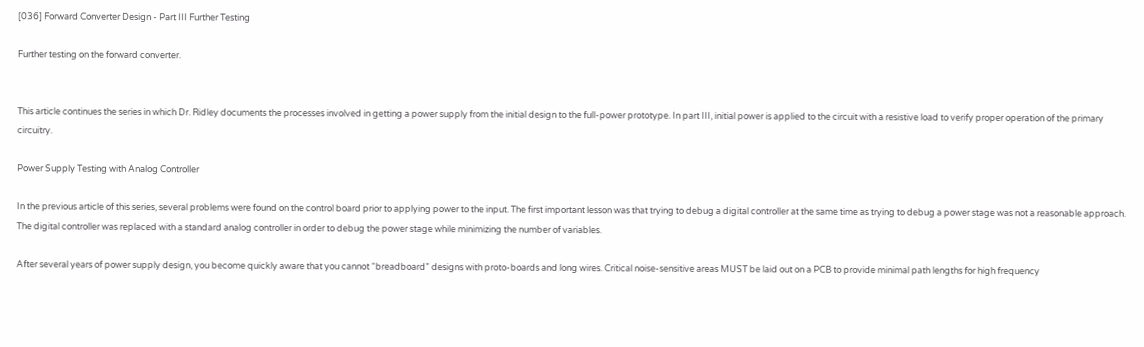[036] Forward Converter Design - Part III Further Testing

Further testing on the forward converter.


This article continues the series in which Dr. Ridley documents the processes involved in getting a power supply from the initial design to the full-power prototype. In part III, initial power is applied to the circuit with a resistive load to verify proper operation of the primary circuitry.

Power Supply Testing with Analog Controller

In the previous article of this series, several problems were found on the control board prior to applying power to the input. The first important lesson was that trying to debug a digital controller at the same time as trying to debug a power stage was not a reasonable approach. The digital controller was replaced with a standard analog controller in order to debug the power stage while minimizing the number of variables.

After several years of power supply design, you become quickly aware that you cannot “breadboard” designs with proto-boards and long wires. Critical noise-sensitive areas MUST be laid out on a PCB to provide minimal path lengths for high frequency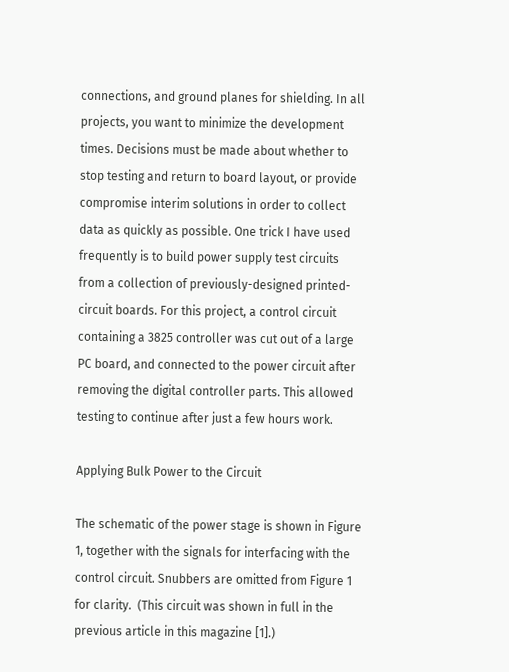connections, and ground planes for shielding. In all projects, you want to minimize the development times. Decisions must be made about whether to stop testing and return to board layout, or provide compromise interim solutions in order to collect data as quickly as possible. One trick I have used frequently is to build power supply test circuits from a collection of previously-designed printed-circuit boards. For this project, a control circuit containing a 3825 controller was cut out of a large PC board, and connected to the power circuit after removing the digital controller parts. This allowed testing to continue after just a few hours work.

Applying Bulk Power to the Circuit

The schematic of the power stage is shown in Figure 1, together with the signals for interfacing with the control circuit. Snubbers are omitted from Figure 1 for clarity.  (This circuit was shown in full in the previous article in this magazine [1].)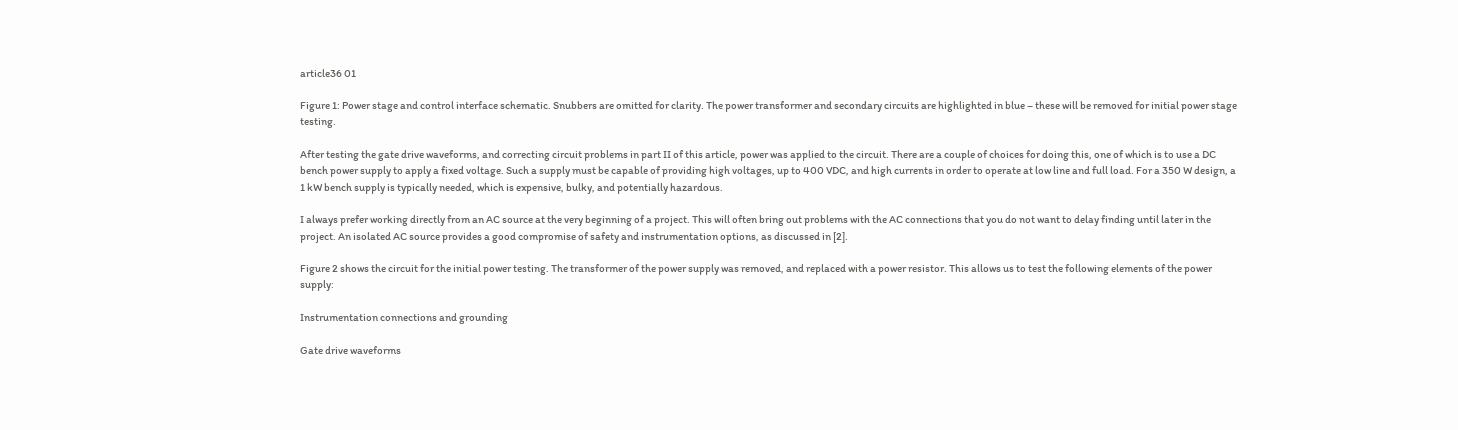article36 01

Figure 1: Power stage and control interface schematic. Snubbers are omitted for clarity. The power transformer and secondary circuits are highlighted in blue – these will be removed for initial power stage testing.

After testing the gate drive waveforms, and correcting circuit problems in part II of this article, power was applied to the circuit. There are a couple of choices for doing this, one of which is to use a DC bench power supply to apply a fixed voltage. Such a supply must be capable of providing high voltages, up to 400 VDC, and high currents in order to operate at low line and full load. For a 350 W design, a 1 kW bench supply is typically needed, which is expensive, bulky, and potentially hazardous.

I always prefer working directly from an AC source at the very beginning of a project. This will often bring out problems with the AC connections that you do not want to delay finding until later in the project. An isolated AC source provides a good compromise of safety and instrumentation options, as discussed in [2].

Figure 2 shows the circuit for the initial power testing. The transformer of the power supply was removed, and replaced with a power resistor. This allows us to test the following elements of the power supply:

Instrumentation connections and grounding

Gate drive waveforms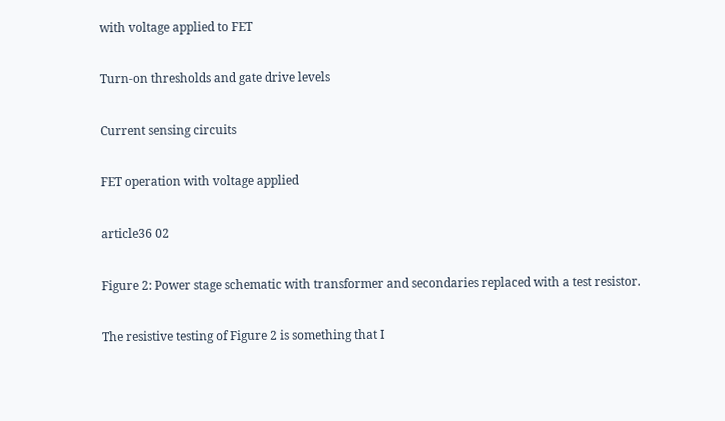with voltage applied to FET

Turn-on thresholds and gate drive levels

Current sensing circuits

FET operation with voltage applied

article36 02

Figure 2: Power stage schematic with transformer and secondaries replaced with a test resistor.

The resistive testing of Figure 2 is something that I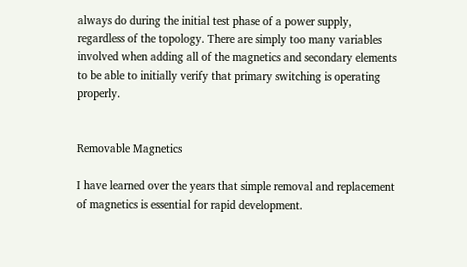always do during the initial test phase of a power supply, regardless of the topology. There are simply too many variables involved when adding all of the magnetics and secondary elements to be able to initially verify that primary switching is operating properly.


Removable Magnetics

I have learned over the years that simple removal and replacement of magnetics is essential for rapid development.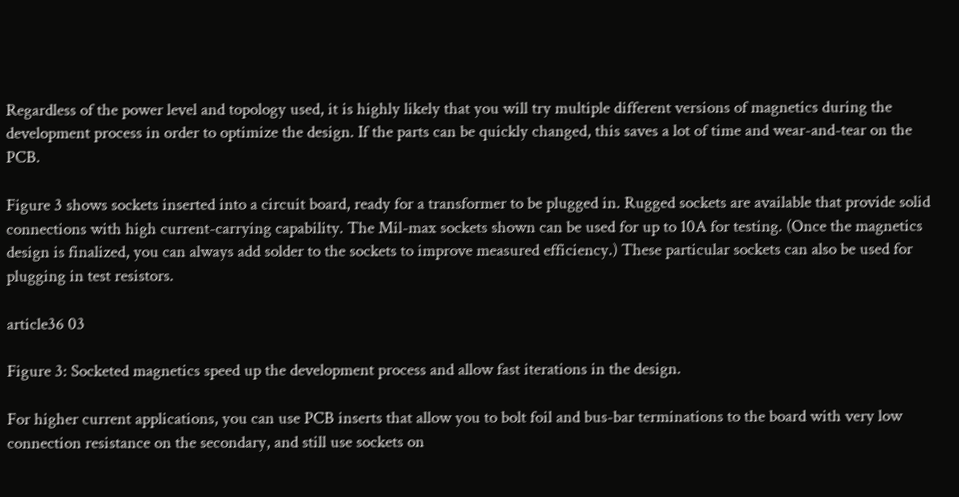Regardless of the power level and topology used, it is highly likely that you will try multiple different versions of magnetics during the development process in order to optimize the design. If the parts can be quickly changed, this saves a lot of time and wear-and-tear on the PCB.

Figure 3 shows sockets inserted into a circuit board, ready for a transformer to be plugged in. Rugged sockets are available that provide solid connections with high current-carrying capability. The Mil-max sockets shown can be used for up to 10A for testing. (Once the magnetics design is finalized, you can always add solder to the sockets to improve measured efficiency.) These particular sockets can also be used for plugging in test resistors.

article36 03

Figure 3: Socketed magnetics speed up the development process and allow fast iterations in the design.

For higher current applications, you can use PCB inserts that allow you to bolt foil and bus-bar terminations to the board with very low connection resistance on the secondary, and still use sockets on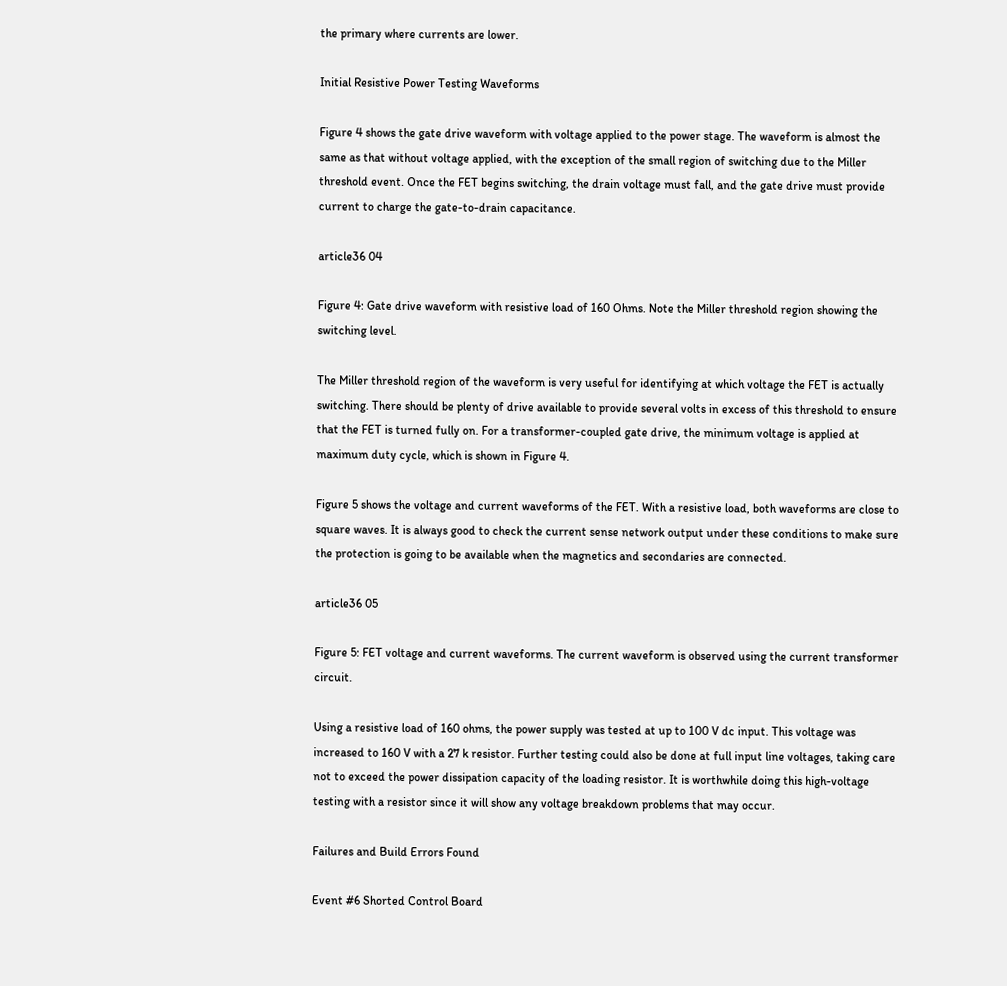the primary where currents are lower.

Initial Resistive Power Testing Waveforms

Figure 4 shows the gate drive waveform with voltage applied to the power stage. The waveform is almost the same as that without voltage applied, with the exception of the small region of switching due to the Miller threshold event. Once the FET begins switching, the drain voltage must fall, and the gate drive must provide current to charge the gate-to-drain capacitance.

article36 04

Figure 4: Gate drive waveform with resistive load of 160 Ohms. Note the Miller threshold region showing the switching level.

The Miller threshold region of the waveform is very useful for identifying at which voltage the FET is actually switching. There should be plenty of drive available to provide several volts in excess of this threshold to ensure that the FET is turned fully on. For a transformer-coupled gate drive, the minimum voltage is applied at maximum duty cycle, which is shown in Figure 4.

Figure 5 shows the voltage and current waveforms of the FET. With a resistive load, both waveforms are close to square waves. It is always good to check the current sense network output under these conditions to make sure the protection is going to be available when the magnetics and secondaries are connected.

article36 05

Figure 5: FET voltage and current waveforms. The current waveform is observed using the current transformer circuit.

Using a resistive load of 160 ohms, the power supply was tested at up to 100 V dc input. This voltage was increased to 160 V with a 27 k resistor. Further testing could also be done at full input line voltages, taking care not to exceed the power dissipation capacity of the loading resistor. It is worthwhile doing this high-voltage testing with a resistor since it will show any voltage breakdown problems that may occur.

Failures and Build Errors Found

Event #6 Shorted Control Board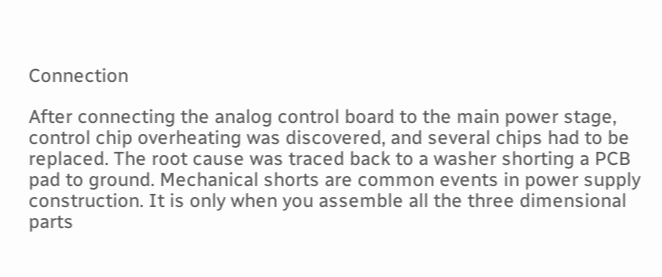Connection

After connecting the analog control board to the main power stage, control chip overheating was discovered, and several chips had to be replaced. The root cause was traced back to a washer shorting a PCB pad to ground. Mechanical shorts are common events in power supply construction. It is only when you assemble all the three dimensional parts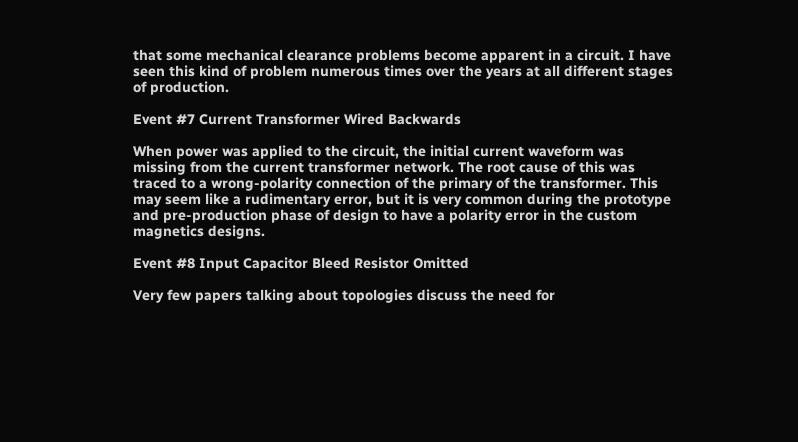that some mechanical clearance problems become apparent in a circuit. I have seen this kind of problem numerous times over the years at all different stages of production.

Event #7 Current Transformer Wired Backwards

When power was applied to the circuit, the initial current waveform was missing from the current transformer network. The root cause of this was traced to a wrong-polarity connection of the primary of the transformer. This may seem like a rudimentary error, but it is very common during the prototype and pre-production phase of design to have a polarity error in the custom magnetics designs.

Event #8 Input Capacitor Bleed Resistor Omitted

Very few papers talking about topologies discuss the need for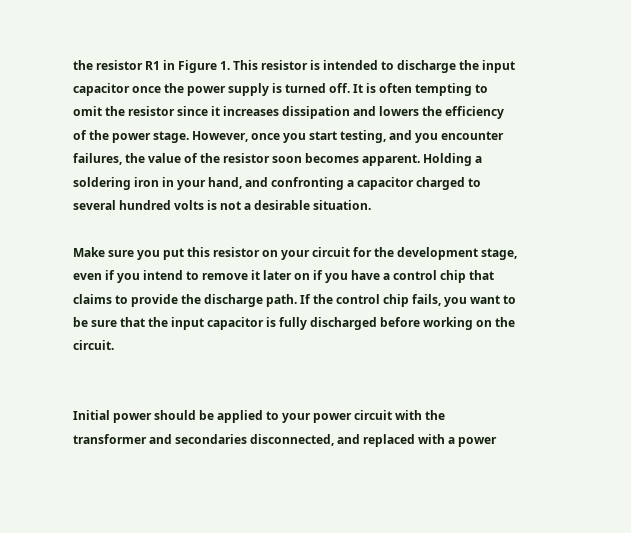the resistor R1 in Figure 1. This resistor is intended to discharge the input capacitor once the power supply is turned off. It is often tempting to omit the resistor since it increases dissipation and lowers the efficiency of the power stage. However, once you start testing, and you encounter failures, the value of the resistor soon becomes apparent. Holding a soldering iron in your hand, and confronting a capacitor charged to several hundred volts is not a desirable situation.

Make sure you put this resistor on your circuit for the development stage, even if you intend to remove it later on if you have a control chip that claims to provide the discharge path. If the control chip fails, you want to be sure that the input capacitor is fully discharged before working on the circuit.


Initial power should be applied to your power circuit with the transformer and secondaries disconnected, and replaced with a power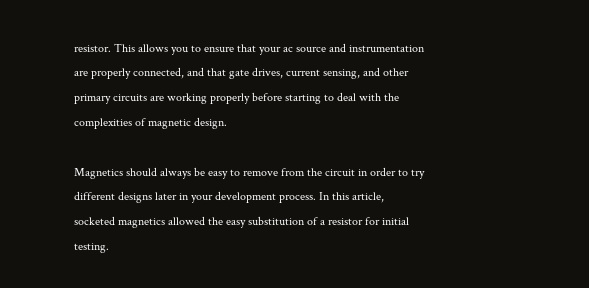resistor. This allows you to ensure that your ac source and instrumentation are properly connected, and that gate drives, current sensing, and other primary circuits are working properly before starting to deal with the complexities of magnetic design.

Magnetics should always be easy to remove from the circuit in order to try different designs later in your development process. In this article, socketed magnetics allowed the easy substitution of a resistor for initial testing.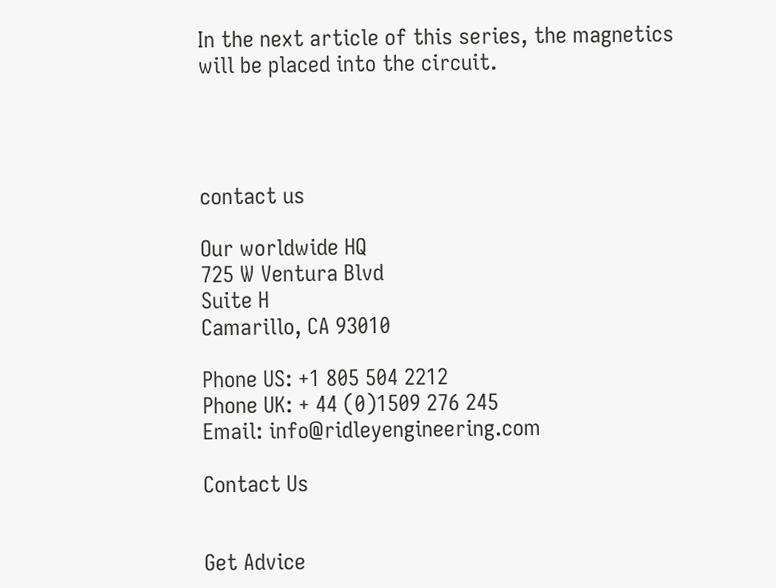In the next article of this series, the magnetics will be placed into the circuit.




contact us

Our worldwide HQ
725 W Ventura Blvd
Suite H
Camarillo, CA 93010

Phone US: +1 805 504 2212
Phone UK: + 44 (0)1509 276 245
Email: info@ridleyengineering.com

Contact Us


Get Advice